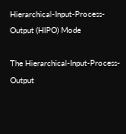Hierarchical-Input-Process-Output (HIPO) Mode

The Hierarchical-Input-Process-Output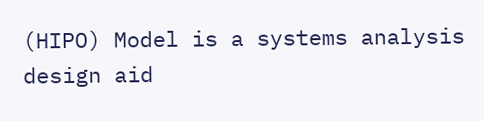(HIPO) Model is a systems analysis design aid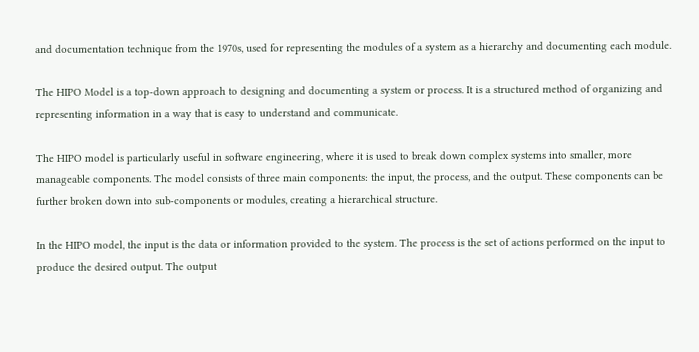and documentation technique from the 1970s, used for representing the modules of a system as a hierarchy and documenting each module.

The HIPO Model is a top-down approach to designing and documenting a system or process. It is a structured method of organizing and representing information in a way that is easy to understand and communicate.

The HIPO model is particularly useful in software engineering, where it is used to break down complex systems into smaller, more manageable components. The model consists of three main components: the input, the process, and the output. These components can be further broken down into sub-components or modules, creating a hierarchical structure.

In the HIPO model, the input is the data or information provided to the system. The process is the set of actions performed on the input to produce the desired output. The output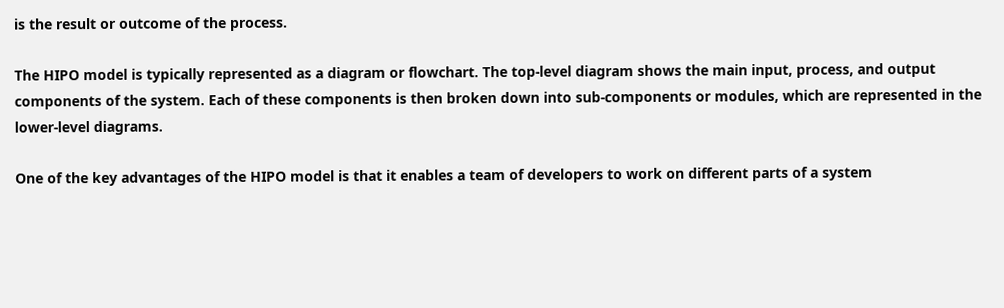is the result or outcome of the process.

The HIPO model is typically represented as a diagram or flowchart. The top-level diagram shows the main input, process, and output components of the system. Each of these components is then broken down into sub-components or modules, which are represented in the lower-level diagrams.

One of the key advantages of the HIPO model is that it enables a team of developers to work on different parts of a system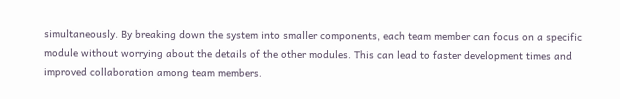simultaneously. By breaking down the system into smaller components, each team member can focus on a specific module without worrying about the details of the other modules. This can lead to faster development times and improved collaboration among team members.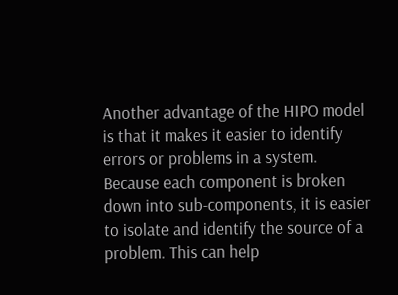Another advantage of the HIPO model is that it makes it easier to identify errors or problems in a system. Because each component is broken down into sub-components, it is easier to isolate and identify the source of a problem. This can help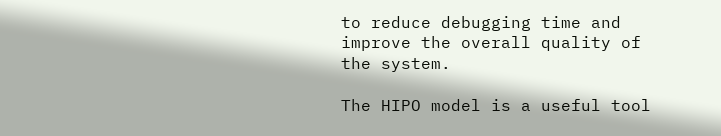to reduce debugging time and improve the overall quality of the system.

The HIPO model is a useful tool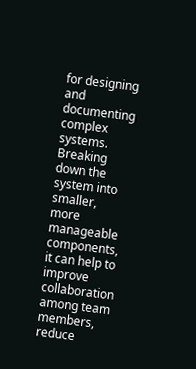for designing and documenting complex systems. Breaking down the system into smaller, more manageable components, it can help to improve collaboration among team members, reduce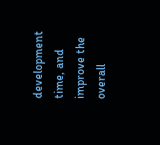development time, and improve the overall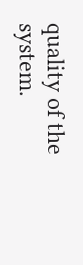quality of the system.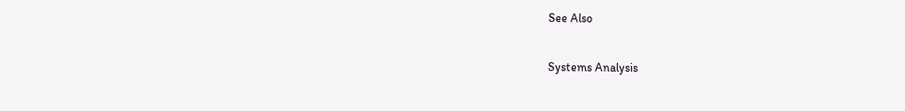See Also

Systems Analysis